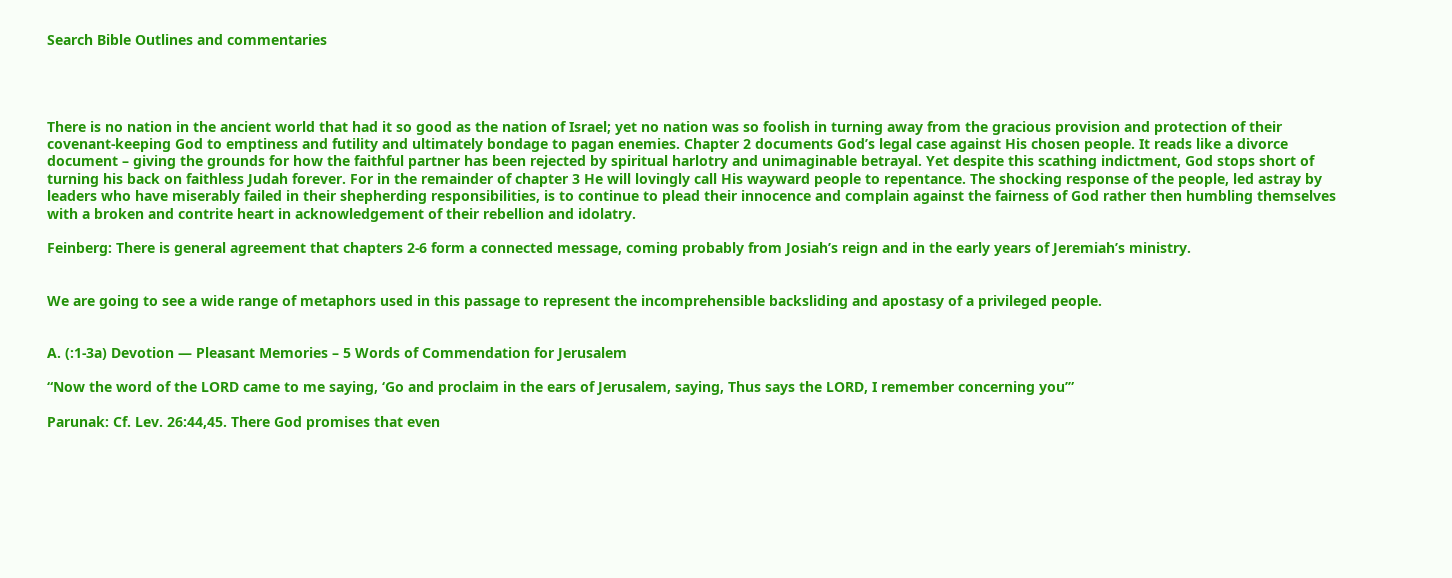Search Bible Outlines and commentaries




There is no nation in the ancient world that had it so good as the nation of Israel; yet no nation was so foolish in turning away from the gracious provision and protection of their covenant-keeping God to emptiness and futility and ultimately bondage to pagan enemies. Chapter 2 documents God’s legal case against His chosen people. It reads like a divorce document – giving the grounds for how the faithful partner has been rejected by spiritual harlotry and unimaginable betrayal. Yet despite this scathing indictment, God stops short of turning his back on faithless Judah forever. For in the remainder of chapter 3 He will lovingly call His wayward people to repentance. The shocking response of the people, led astray by leaders who have miserably failed in their shepherding responsibilities, is to continue to plead their innocence and complain against the fairness of God rather then humbling themselves with a broken and contrite heart in acknowledgement of their rebellion and idolatry.

Feinberg: There is general agreement that chapters 2-6 form a connected message, coming probably from Josiah’s reign and in the early years of Jeremiah’s ministry.


We are going to see a wide range of metaphors used in this passage to represent the incomprehensible backsliding and apostasy of a privileged people.


A. (:1-3a) Devotion — Pleasant Memories – 5 Words of Commendation for Jerusalem

“Now the word of the LORD came to me saying, ‘Go and proclaim in the ears of Jerusalem, saying, Thus says the LORD, I remember concerning you’”

Parunak: Cf. Lev. 26:44,45. There God promises that even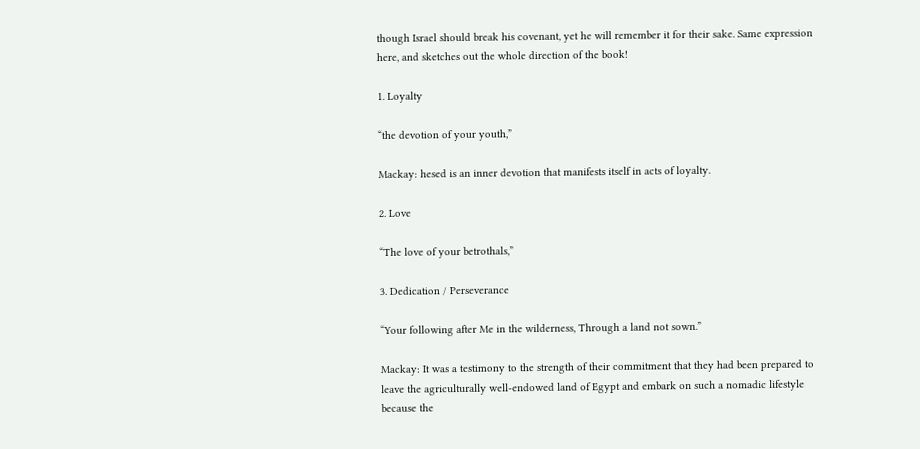though Israel should break his covenant, yet he will remember it for their sake. Same expression here, and sketches out the whole direction of the book!

1. Loyalty

“the devotion of your youth,”

Mackay: hesed is an inner devotion that manifests itself in acts of loyalty.

2. Love

“The love of your betrothals,”

3. Dedication / Perseverance

“Your following after Me in the wilderness, Through a land not sown.”

Mackay: It was a testimony to the strength of their commitment that they had been prepared to leave the agriculturally well-endowed land of Egypt and embark on such a nomadic lifestyle because the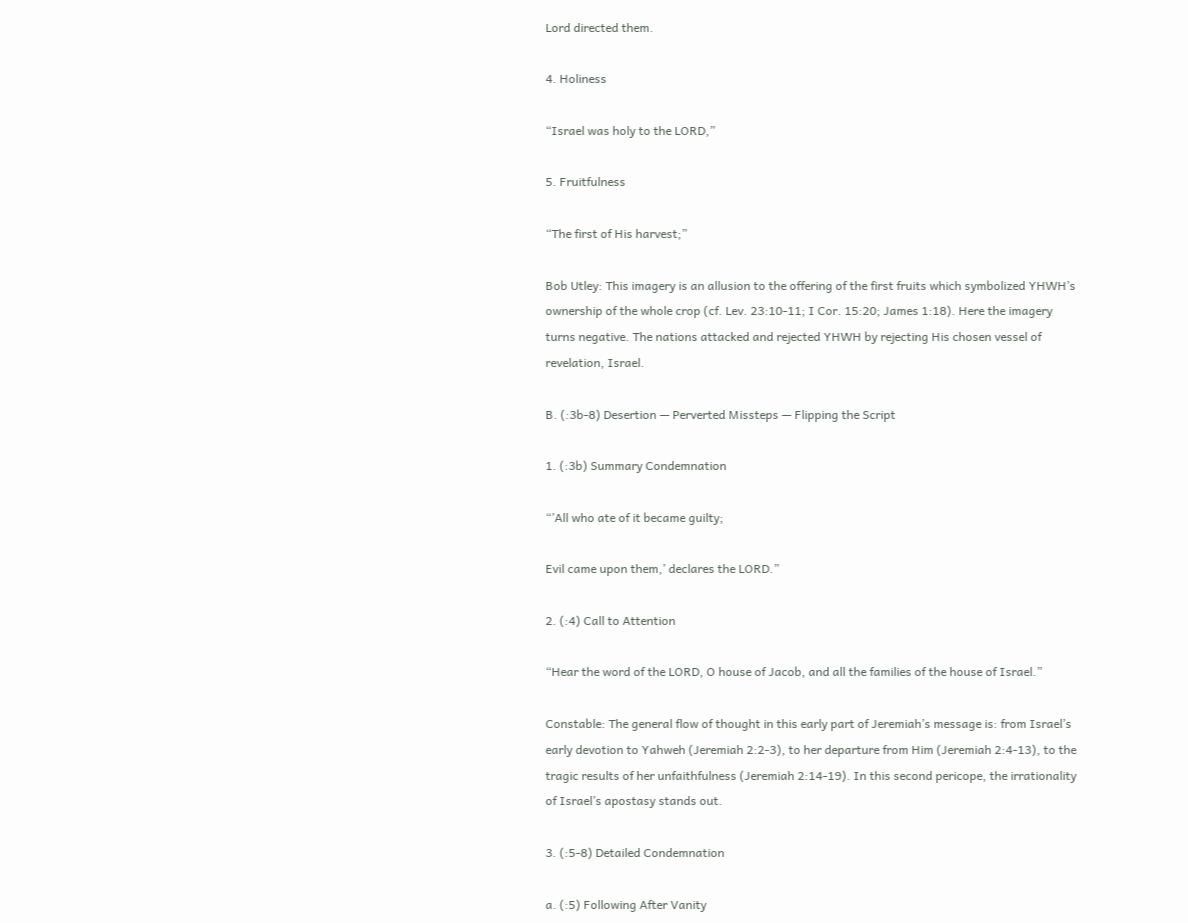Lord directed them.

4. Holiness

“Israel was holy to the LORD,”

5. Fruitfulness

“The first of His harvest;”

Bob Utley: This imagery is an allusion to the offering of the first fruits which symbolized YHWH’s ownership of the whole crop (cf. Lev. 23:10-11; I Cor. 15:20; James 1:18). Here the imagery turns negative. The nations attacked and rejected YHWH by rejecting His chosen vessel of revelation, Israel.

B. (:3b-8) Desertion — Perverted Missteps — Flipping the Script

1. (:3b) Summary Condemnation

“’All who ate of it became guilty;

Evil came upon them,’ declares the LORD.”

2. (:4) Call to Attention

“Hear the word of the LORD, O house of Jacob, and all the families of the house of Israel.”

Constable: The general flow of thought in this early part of Jeremiah’s message is: from Israel’s early devotion to Yahweh (Jeremiah 2:2-3), to her departure from Him (Jeremiah 2:4-13), to the tragic results of her unfaithfulness (Jeremiah 2:14-19). In this second pericope, the irrationality of Israel’s apostasy stands out.

3. (:5-8) Detailed Condemnation

a. (:5) Following After Vanity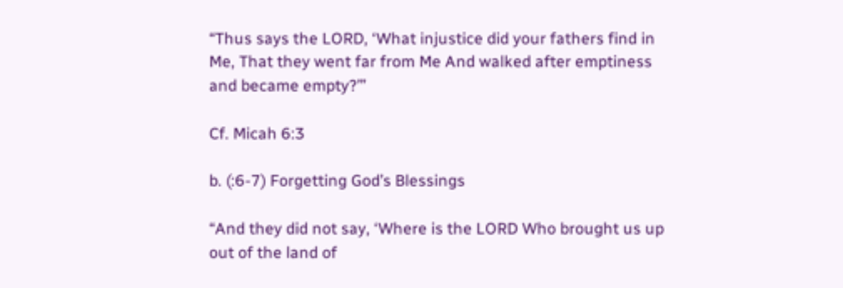“Thus says the LORD, ‘What injustice did your fathers find in Me, That they went far from Me And walked after emptiness and became empty?’”

Cf. Micah 6:3

b. (:6-7) Forgetting God’s Blessings

“And they did not say, ‘Where is the LORD Who brought us up out of the land of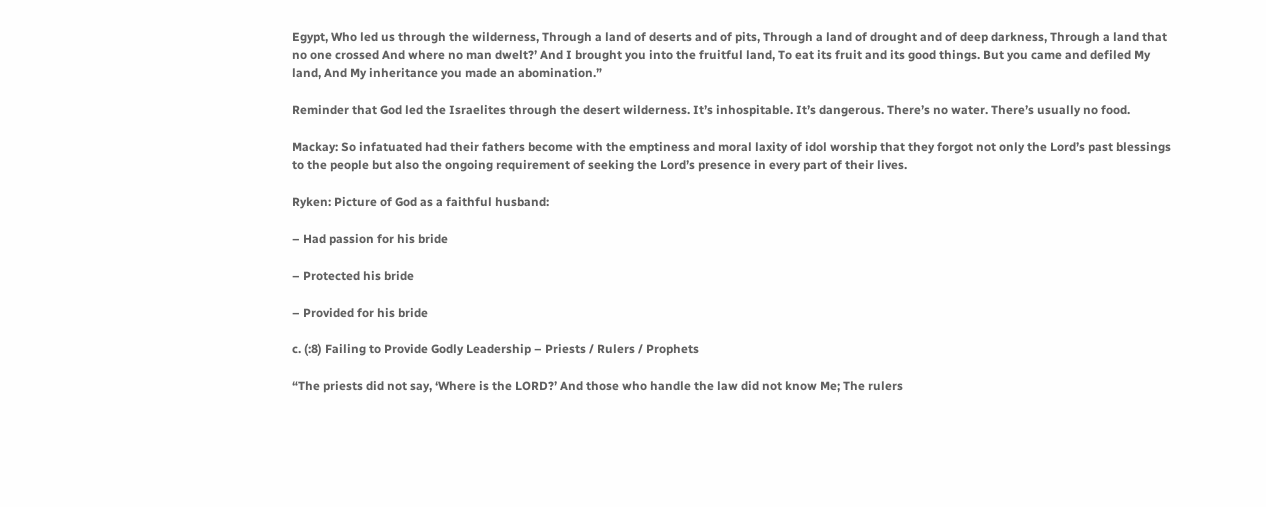Egypt, Who led us through the wilderness, Through a land of deserts and of pits, Through a land of drought and of deep darkness, Through a land that no one crossed And where no man dwelt?’ And I brought you into the fruitful land, To eat its fruit and its good things. But you came and defiled My land, And My inheritance you made an abomination.”

Reminder that God led the Israelites through the desert wilderness. It’s inhospitable. It’s dangerous. There’s no water. There’s usually no food.

Mackay: So infatuated had their fathers become with the emptiness and moral laxity of idol worship that they forgot not only the Lord’s past blessings to the people but also the ongoing requirement of seeking the Lord’s presence in every part of their lives.

Ryken: Picture of God as a faithful husband:

– Had passion for his bride

– Protected his bride

– Provided for his bride

c. (:8) Failing to Provide Godly Leadership – Priests / Rulers / Prophets

“The priests did not say, ‘Where is the LORD?’ And those who handle the law did not know Me; The rulers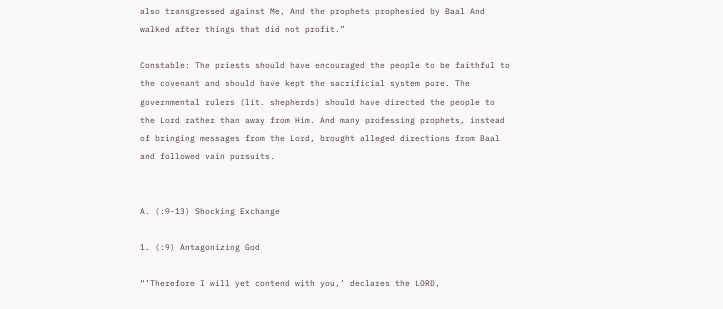also transgressed against Me, And the prophets prophesied by Baal And walked after things that did not profit.”

Constable: The priests should have encouraged the people to be faithful to the covenant and should have kept the sacrificial system pure. The governmental rulers (lit. shepherds) should have directed the people to the Lord rather than away from Him. And many professing prophets, instead of bringing messages from the Lord, brought alleged directions from Baal and followed vain pursuits.


A. (:9-13) Shocking Exchange

1. (:9) Antagonizing God

“’Therefore I will yet contend with you,’ declares the LORD,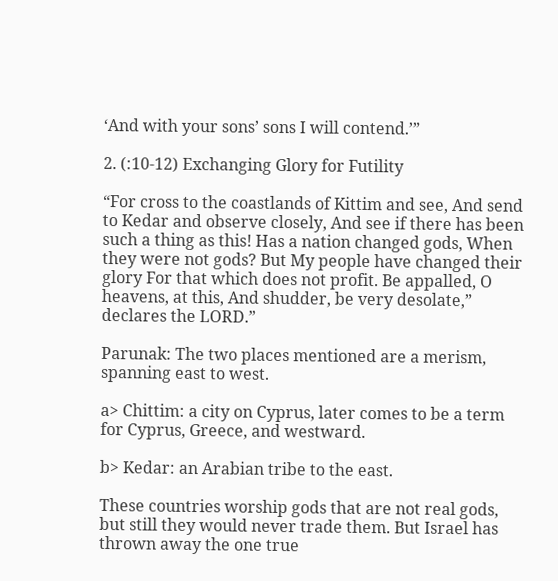‘And with your sons’ sons I will contend.’”

2. (:10-12) Exchanging Glory for Futility

“For cross to the coastlands of Kittim and see, And send to Kedar and observe closely, And see if there has been such a thing as this! Has a nation changed gods, When they were not gods? But My people have changed their glory For that which does not profit. Be appalled, O heavens, at this, And shudder, be very desolate,” declares the LORD.”

Parunak: The two places mentioned are a merism, spanning east to west.

a> Chittim: a city on Cyprus, later comes to be a term for Cyprus, Greece, and westward.

b> Kedar: an Arabian tribe to the east.

These countries worship gods that are not real gods, but still they would never trade them. But Israel has thrown away the one true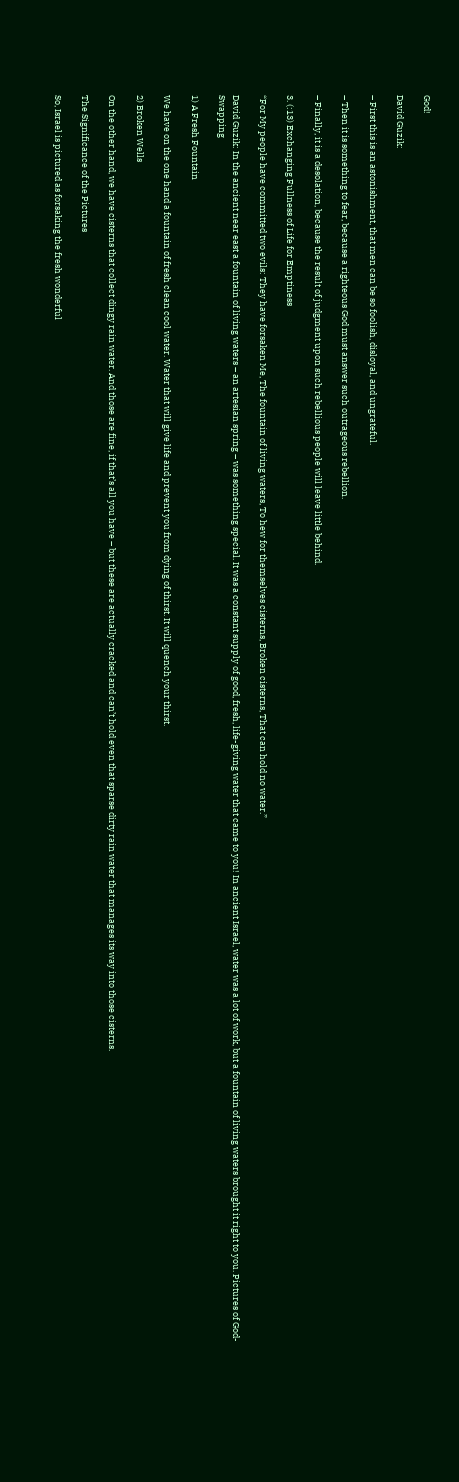God!

David Guzik:

– First this is an astonishment, that men can be so foolish, disloyal, and ungrateful.

– Then it is something to fear, because a righteous God must answer such outrageous rebellion.

– Finally, it is a desolation, because the result of judgment upon such rebellious people will leave little behind.

3. (:13) Exchanging Fullness of Life for Emptiness

“For My people have committed two evils: They have forsaken Me, The fountain of living waters, To hew for themselves cisterns, Broken cisterns, That can hold no water.”

David Guzik: In the ancient near east a fountain of living waters – an artesian spring – was something special. It was a constant supply of good, fresh, life-giving water that came to you! In ancient Israel, water was a lot of work, but a fountain of living waters brought it right to you. Pictures of God-Swapping

1) A Fresh Fountain

We have on the one hand a fountain of fresh clean cool water. Water that will give life and prevent you from dying of thirst. It will quench your thirst.

2) Broken Wells

On the other hand, we have cisterns that collect dingy rain water. And those are fine, if that’s all you have – but these are actually cracked and can’t hold even that sparse dirty rain water that manages its way into those cisterns.

The Significance of the Pictures

So, Israel is pictured as forsaking the fresh wonderful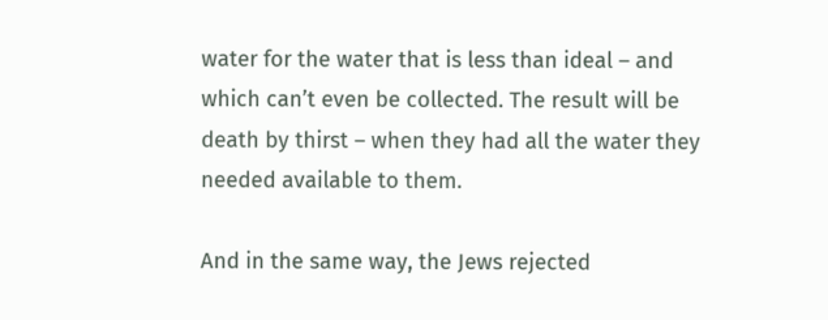water for the water that is less than ideal – and which can’t even be collected. The result will be death by thirst – when they had all the water they needed available to them.

And in the same way, the Jews rejected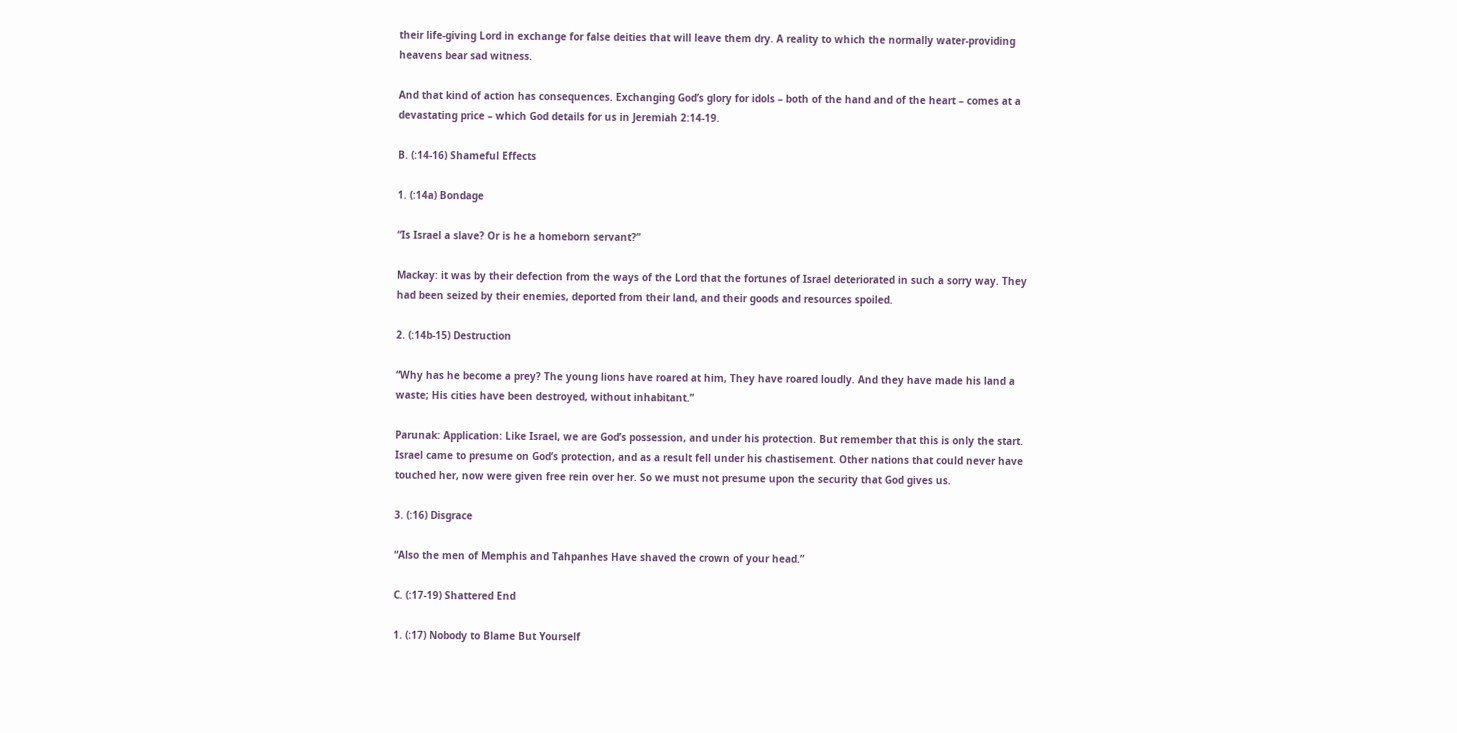their life-giving Lord in exchange for false deities that will leave them dry. A reality to which the normally water-providing heavens bear sad witness.

And that kind of action has consequences. Exchanging God’s glory for idols – both of the hand and of the heart – comes at a devastating price – which God details for us in Jeremiah 2:14-19.

B. (:14-16) Shameful Effects

1. (:14a) Bondage

“Is Israel a slave? Or is he a homeborn servant?”

Mackay: it was by their defection from the ways of the Lord that the fortunes of Israel deteriorated in such a sorry way. They had been seized by their enemies, deported from their land, and their goods and resources spoiled.

2. (:14b-15) Destruction

“Why has he become a prey? The young lions have roared at him, They have roared loudly. And they have made his land a waste; His cities have been destroyed, without inhabitant.”

Parunak: Application: Like Israel, we are God’s possession, and under his protection. But remember that this is only the start. Israel came to presume on God’s protection, and as a result fell under his chastisement. Other nations that could never have touched her, now were given free rein over her. So we must not presume upon the security that God gives us.

3. (:16) Disgrace

“Also the men of Memphis and Tahpanhes Have shaved the crown of your head.”

C. (:17-19) Shattered End

1. (:17) Nobody to Blame But Yourself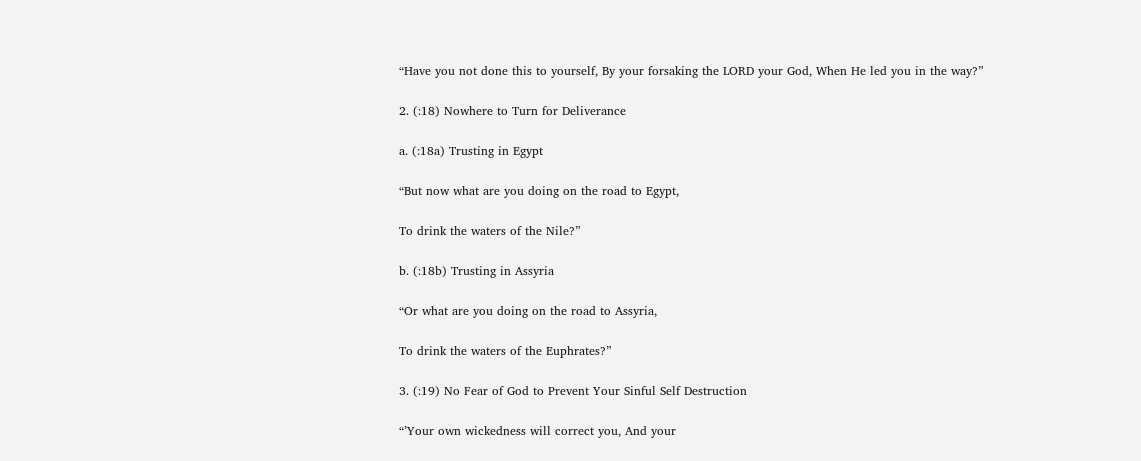“Have you not done this to yourself, By your forsaking the LORD your God, When He led you in the way?”

2. (:18) Nowhere to Turn for Deliverance

a. (:18a) Trusting in Egypt

“But now what are you doing on the road to Egypt,

To drink the waters of the Nile?”

b. (:18b) Trusting in Assyria

“Or what are you doing on the road to Assyria,

To drink the waters of the Euphrates?”

3. (:19) No Fear of God to Prevent Your Sinful Self Destruction

“’Your own wickedness will correct you, And your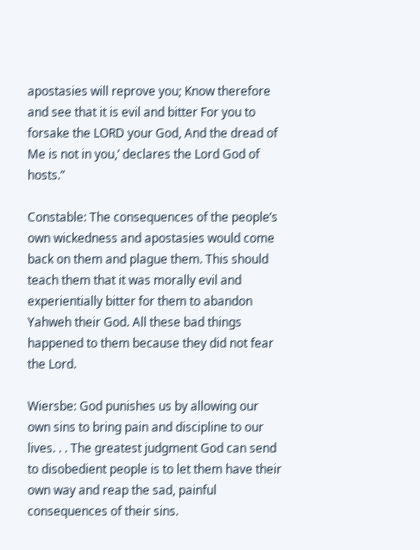apostasies will reprove you; Know therefore and see that it is evil and bitter For you to forsake the LORD your God, And the dread of Me is not in you,’ declares the Lord God of hosts.”

Constable: The consequences of the people’s own wickedness and apostasies would come back on them and plague them. This should teach them that it was morally evil and experientially bitter for them to abandon Yahweh their God. All these bad things happened to them because they did not fear the Lord.

Wiersbe: God punishes us by allowing our own sins to bring pain and discipline to our lives. . . The greatest judgment God can send to disobedient people is to let them have their own way and reap the sad, painful consequences of their sins.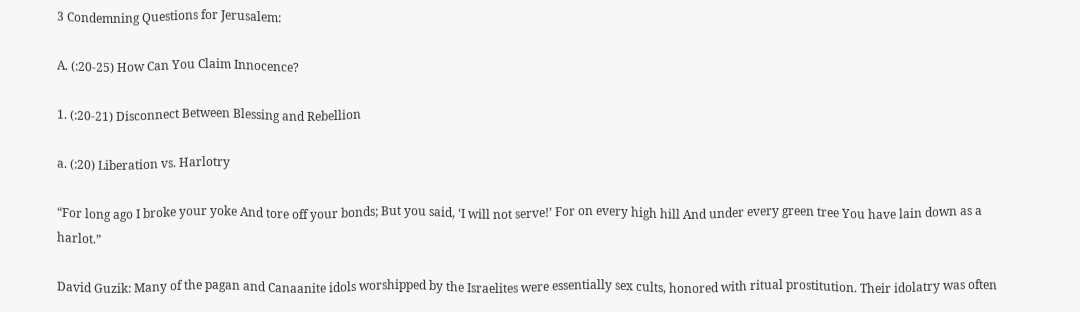3 Condemning Questions for Jerusalem:

A. (:20-25) How Can You Claim Innocence?

1. (:20-21) Disconnect Between Blessing and Rebellion

a. (:20) Liberation vs. Harlotry

“For long ago I broke your yoke And tore off your bonds; But you said, ‘I will not serve!’ For on every high hill And under every green tree You have lain down as a harlot.”

David Guzik: Many of the pagan and Canaanite idols worshipped by the Israelites were essentially sex cults, honored with ritual prostitution. Their idolatry was often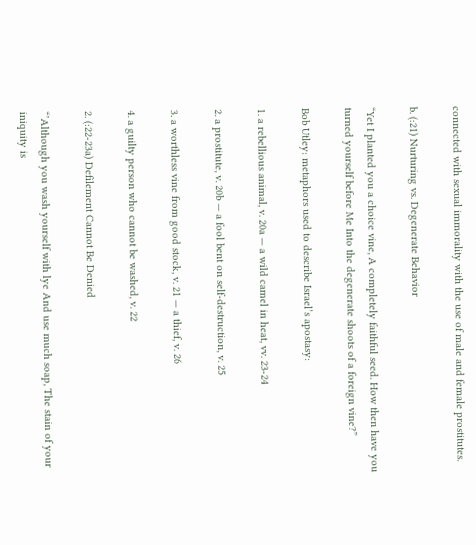connected with sexual immorality with the use of male and female prostitutes.

b. (:21) Nurturing vs. Degenerate Behavior

“Yet I planted you a choice vine, A completely faithful seed. How then have you turned yourself before Me Into the degenerate shoots of a foreign vine?”

Bob Utley: metaphors used to describe Israel’s apostasy:

1. a rebellious animal, v. 20a — a wild camel in heat, vv. 23-24

2. a prostitute, v. 20b — a fool bent on self-destruction, v. 25

3. a worthless vine from good stock, v. 21 — a thief, v. 26

4. a guilty person who cannot be washed, v. 22

2. (:22-23a) Defilement Cannot Be Denied

“’Although you wash yourself with lye And use much soap, The stain of your iniquity is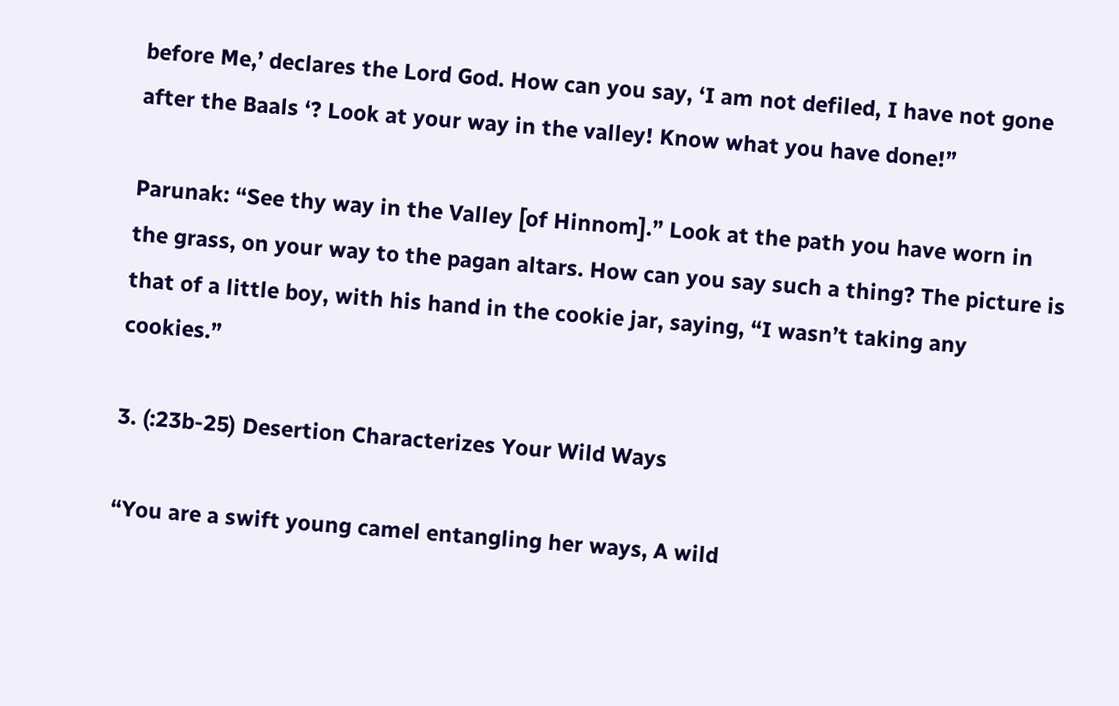before Me,’ declares the Lord God. How can you say, ‘I am not defiled, I have not gone after the Baals ‘? Look at your way in the valley! Know what you have done!”

Parunak: “See thy way in the Valley [of Hinnom].” Look at the path you have worn in the grass, on your way to the pagan altars. How can you say such a thing? The picture is that of a little boy, with his hand in the cookie jar, saying, “I wasn’t taking any cookies.”

3. (:23b-25) Desertion Characterizes Your Wild Ways

“You are a swift young camel entangling her ways, A wild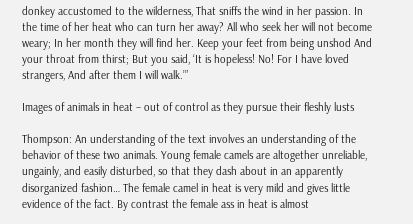donkey accustomed to the wilderness, That sniffs the wind in her passion. In the time of her heat who can turn her away? All who seek her will not become weary; In her month they will find her. Keep your feet from being unshod And your throat from thirst; But you said, ‘It is hopeless! No! For I have loved strangers, And after them I will walk.’”

Images of animals in heat – out of control as they pursue their fleshly lusts

Thompson: An understanding of the text involves an understanding of the behavior of these two animals. Young female camels are altogether unreliable, ungainly, and easily disturbed, so that they dash about in an apparently disorganized fashion… The female camel in heat is very mild and gives little evidence of the fact. By contrast the female ass in heat is almost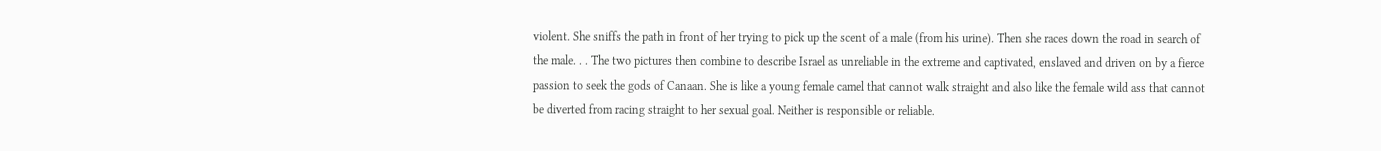violent. She sniffs the path in front of her trying to pick up the scent of a male (from his urine). Then she races down the road in search of the male. . . The two pictures then combine to describe Israel as unreliable in the extreme and captivated, enslaved and driven on by a fierce passion to seek the gods of Canaan. She is like a young female camel that cannot walk straight and also like the female wild ass that cannot be diverted from racing straight to her sexual goal. Neither is responsible or reliable.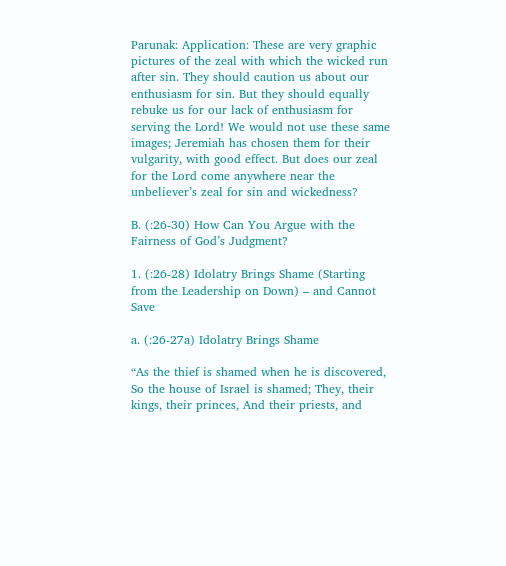Parunak: Application: These are very graphic pictures of the zeal with which the wicked run after sin. They should caution us about our enthusiasm for sin. But they should equally rebuke us for our lack of enthusiasm for serving the Lord! We would not use these same images; Jeremiah has chosen them for their vulgarity, with good effect. But does our zeal for the Lord come anywhere near the unbeliever’s zeal for sin and wickedness?

B. (:26-30) How Can You Argue with the Fairness of God’s Judgment?

1. (:26-28) Idolatry Brings Shame (Starting from the Leadership on Down) – and Cannot Save

a. (:26-27a) Idolatry Brings Shame

“As the thief is shamed when he is discovered, So the house of Israel is shamed; They, their kings, their princes, And their priests, and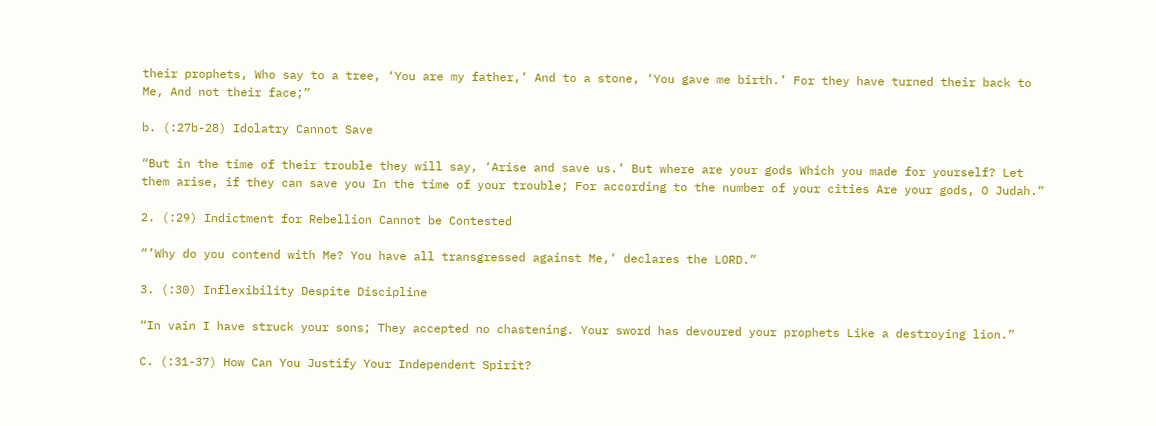their prophets, Who say to a tree, ‘You are my father,’ And to a stone, ‘You gave me birth.’ For they have turned their back to Me, And not their face;”

b. (:27b-28) Idolatry Cannot Save

“But in the time of their trouble they will say, ‘Arise and save us.’ But where are your gods Which you made for yourself? Let them arise, if they can save you In the time of your trouble; For according to the number of your cities Are your gods, O Judah.”

2. (:29) Indictment for Rebellion Cannot be Contested

“’Why do you contend with Me? You have all transgressed against Me,’ declares the LORD.”

3. (:30) Inflexibility Despite Discipline

“In vain I have struck your sons; They accepted no chastening. Your sword has devoured your prophets Like a destroying lion.”

C. (:31-37) How Can You Justify Your Independent Spirit?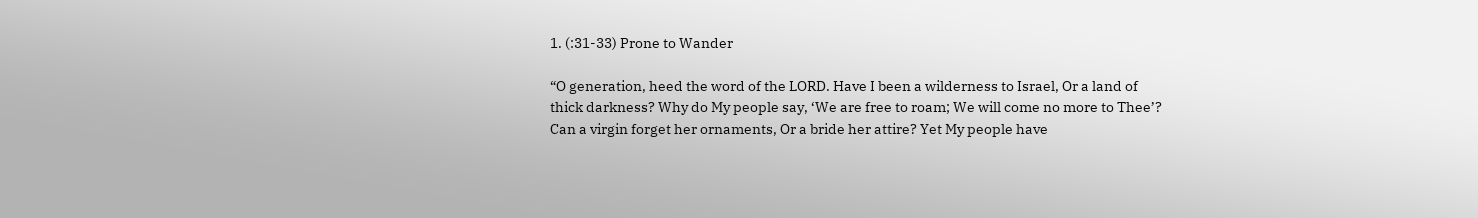1. (:31-33) Prone to Wander

“O generation, heed the word of the LORD. Have I been a wilderness to Israel, Or a land of thick darkness? Why do My people say, ‘We are free to roam; We will come no more to Thee’? Can a virgin forget her ornaments, Or a bride her attire? Yet My people have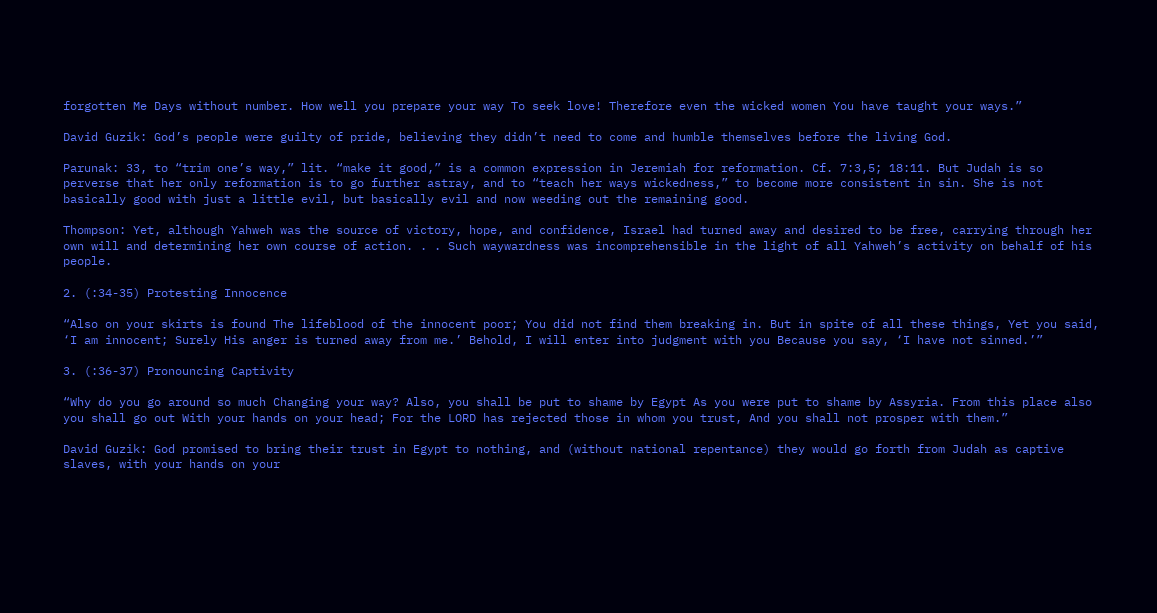forgotten Me Days without number. How well you prepare your way To seek love! Therefore even the wicked women You have taught your ways.”

David Guzik: God’s people were guilty of pride, believing they didn’t need to come and humble themselves before the living God.

Parunak: 33, to “trim one’s way,” lit. “make it good,” is a common expression in Jeremiah for reformation. Cf. 7:3,5; 18:11. But Judah is so perverse that her only reformation is to go further astray, and to “teach her ways wickedness,” to become more consistent in sin. She is not basically good with just a little evil, but basically evil and now weeding out the remaining good.

Thompson: Yet, although Yahweh was the source of victory, hope, and confidence, Israel had turned away and desired to be free, carrying through her own will and determining her own course of action. . . Such waywardness was incomprehensible in the light of all Yahweh’s activity on behalf of his people.

2. (:34-35) Protesting Innocence

“Also on your skirts is found The lifeblood of the innocent poor; You did not find them breaking in. But in spite of all these things, Yet you said, ‘I am innocent; Surely His anger is turned away from me.’ Behold, I will enter into judgment with you Because you say, ‘I have not sinned.’”

3. (:36-37) Pronouncing Captivity

“Why do you go around so much Changing your way? Also, you shall be put to shame by Egypt As you were put to shame by Assyria. From this place also you shall go out With your hands on your head; For the LORD has rejected those in whom you trust, And you shall not prosper with them.”

David Guzik: God promised to bring their trust in Egypt to nothing, and (without national repentance) they would go forth from Judah as captive slaves, with your hands on your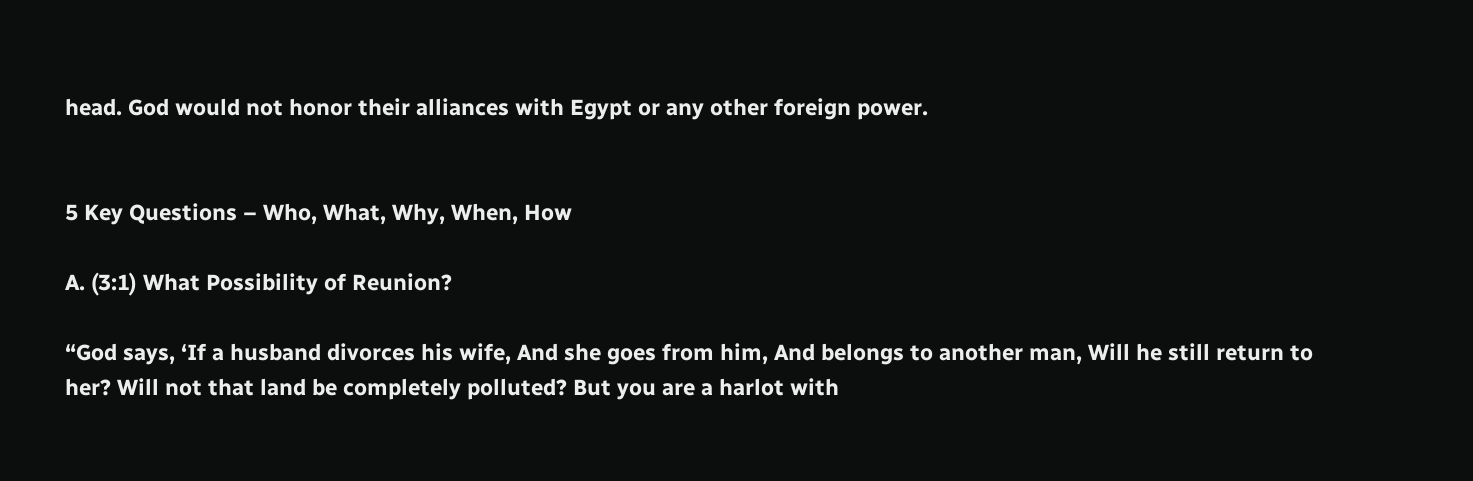head. God would not honor their alliances with Egypt or any other foreign power.


5 Key Questions – Who, What, Why, When, How

A. (3:1) What Possibility of Reunion?

“God says, ‘If a husband divorces his wife, And she goes from him, And belongs to another man, Will he still return to her? Will not that land be completely polluted? But you are a harlot with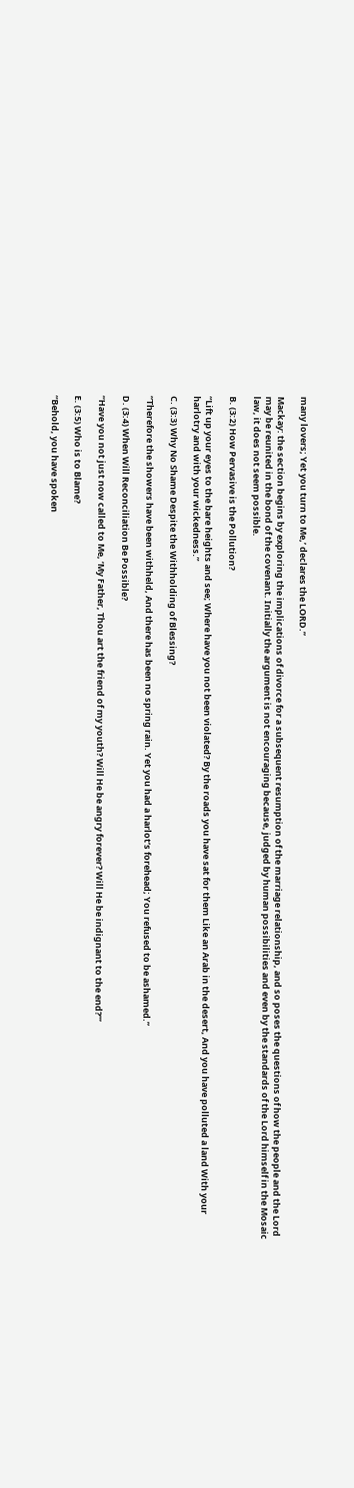many lovers; Yet you turn to Me,’ declares the LORD.”

Mackay: the section begins by exploring the implications of divorce for a subsequent resumption of the marriage relationship, and so poses the questions of how the people and the Lord may be reunited in the bond of the covenant. Initially the argument is not encouraging because, judged by human possibilities and even by the standards of the Lord himself in the Mosaic law, it does not seem possible.

B. (3:2) How Pervasive is the Pollution?

“Lift up your eyes to the bare heights and see; Where have you not been violated? By the roads you have sat for them Like an Arab in the desert, And you have polluted a land With your harlotry and with your wickedness.”

C. (3:3) Why No Shame Despite the Withholding of Blessing?

“Therefore the showers have been withheld, And there has been no spring rain. Yet you had a harlot’s forehead; You refused to be ashamed.”

D. (3:4) When Will Reconciliation Be Possible?

“Have you not just now called to Me, ‘My Father, Thou art the friend of my youth? Will He be angry forever? Will He be indignant to the end?’”

E. (3:5) Who is to Blame?

“Behold, you have spoken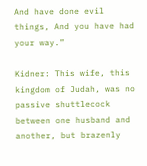And have done evil things, And you have had your way.”

Kidner: This wife, this kingdom of Judah, was no passive shuttlecock between one husband and another, but brazenly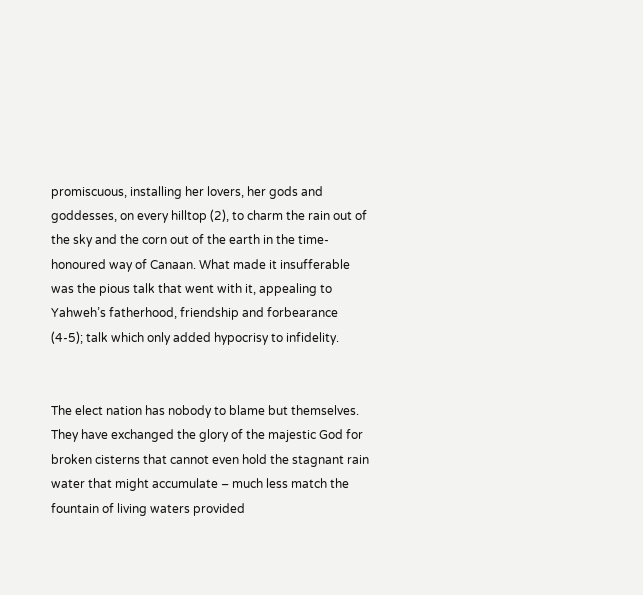promiscuous, installing her lovers, her gods and goddesses, on every hilltop (2), to charm the rain out of the sky and the corn out of the earth in the time-honoured way of Canaan. What made it insufferable was the pious talk that went with it, appealing to Yahweh’s fatherhood, friendship and forbearance (4-5); talk which only added hypocrisy to infidelity.


The elect nation has nobody to blame but themselves. They have exchanged the glory of the majestic God for broken cisterns that cannot even hold the stagnant rain water that might accumulate – much less match the fountain of living waters provided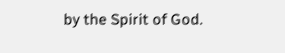by the Spirit of God.